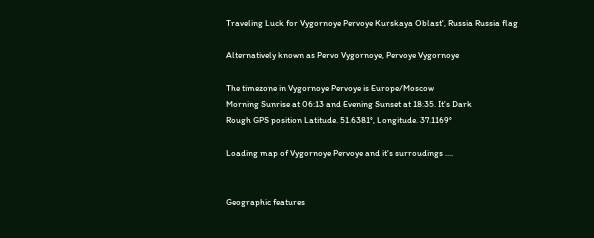Traveling Luck for Vygornoye Pervoye Kurskaya Oblast', Russia Russia flag

Alternatively known as Pervo Vygornoye, Pervoye Vygornoye

The timezone in Vygornoye Pervoye is Europe/Moscow
Morning Sunrise at 06:13 and Evening Sunset at 18:35. It's Dark
Rough GPS position Latitude. 51.6381°, Longitude. 37.1169°

Loading map of Vygornoye Pervoye and it's surroudings ....


Geographic features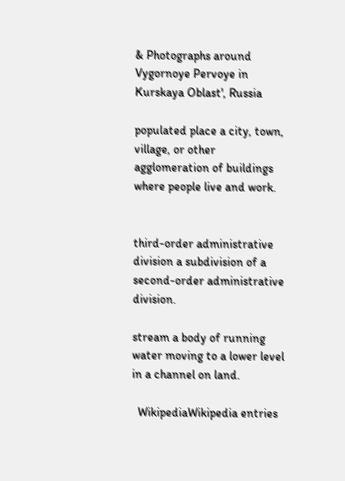& Photographs around Vygornoye Pervoye in Kurskaya Oblast', Russia

populated place a city, town, village, or other agglomeration of buildings where people live and work.


third-order administrative division a subdivision of a second-order administrative division.

stream a body of running water moving to a lower level in a channel on land.

  WikipediaWikipedia entries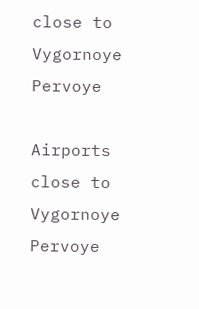close to Vygornoye Pervoye

Airports close to Vygornoye Pervoye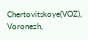Chertovitskoye(VOZ), Voronezh,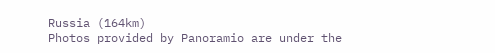Russia (164km)
Photos provided by Panoramio are under the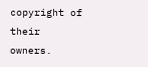copyright of their owners.